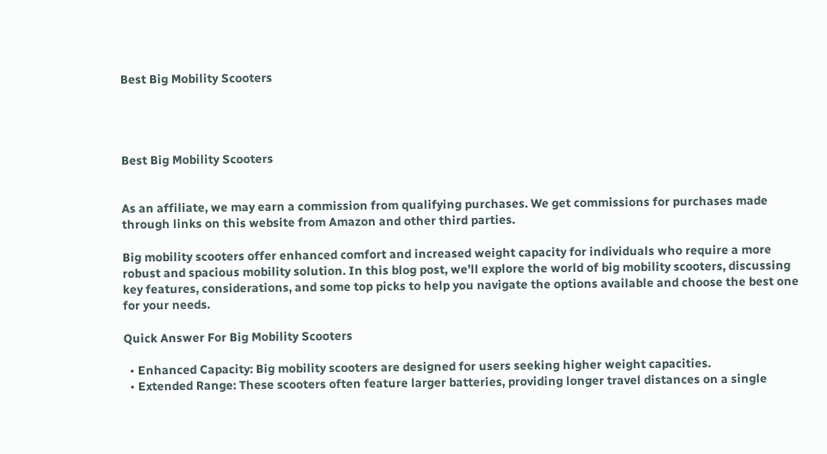Best Big Mobility Scooters




Best Big Mobility Scooters


As an affiliate, we may earn a commission from qualifying purchases. We get commissions for purchases made through links on this website from Amazon and other third parties.

Big mobility scooters offer enhanced comfort and increased weight capacity for individuals who require a more robust and spacious mobility solution. In this blog post, we’ll explore the world of big mobility scooters, discussing key features, considerations, and some top picks to help you navigate the options available and choose the best one for your needs.

Quick Answer For Big Mobility Scooters

  • Enhanced Capacity: Big mobility scooters are designed for users seeking higher weight capacities.
  • Extended Range: These scooters often feature larger batteries, providing longer travel distances on a single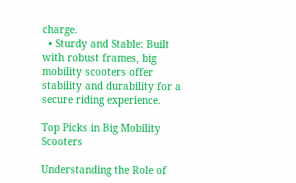charge.
  • Sturdy and Stable: Built with robust frames, big mobility scooters offer stability and durability for a secure riding experience.

Top Picks in Big Mobility Scooters

Understanding the Role of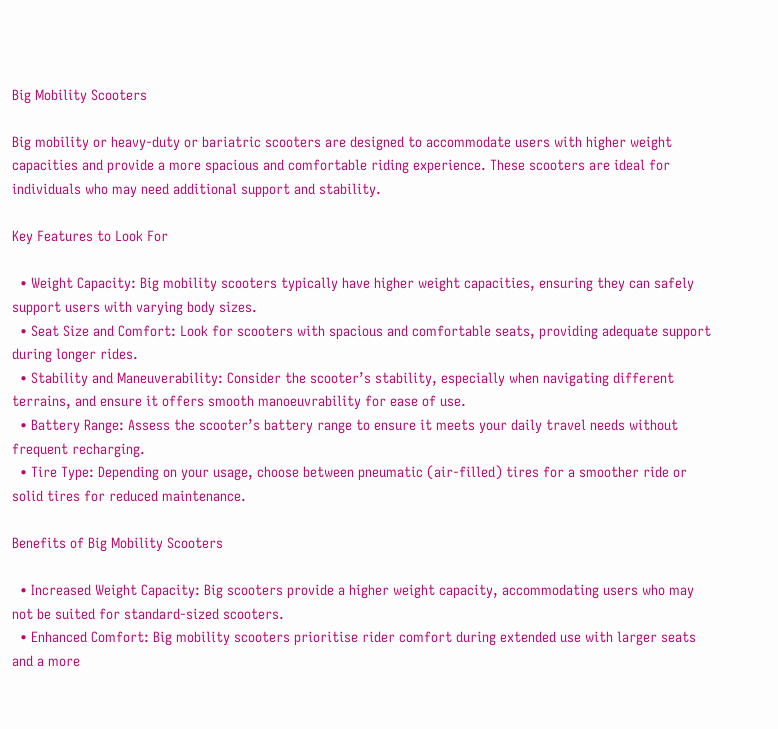Big Mobility Scooters

Big mobility or heavy-duty or bariatric scooters are designed to accommodate users with higher weight capacities and provide a more spacious and comfortable riding experience. These scooters are ideal for individuals who may need additional support and stability.

Key Features to Look For

  • Weight Capacity: Big mobility scooters typically have higher weight capacities, ensuring they can safely support users with varying body sizes.
  • Seat Size and Comfort: Look for scooters with spacious and comfortable seats, providing adequate support during longer rides.
  • Stability and Maneuverability: Consider the scooter’s stability, especially when navigating different terrains, and ensure it offers smooth manoeuvrability for ease of use.
  • Battery Range: Assess the scooter’s battery range to ensure it meets your daily travel needs without frequent recharging.
  • Tire Type: Depending on your usage, choose between pneumatic (air-filled) tires for a smoother ride or solid tires for reduced maintenance.

Benefits of Big Mobility Scooters

  • Increased Weight Capacity: Big scooters provide a higher weight capacity, accommodating users who may not be suited for standard-sized scooters.
  • Enhanced Comfort: Big mobility scooters prioritise rider comfort during extended use with larger seats and a more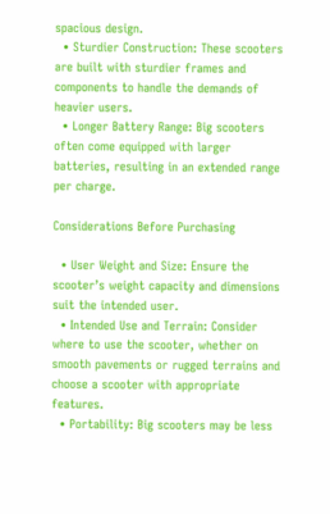spacious design.
  • Sturdier Construction: These scooters are built with sturdier frames and components to handle the demands of heavier users.
  • Longer Battery Range: Big scooters often come equipped with larger batteries, resulting in an extended range per charge.

Considerations Before Purchasing

  • User Weight and Size: Ensure the scooter’s weight capacity and dimensions suit the intended user.
  • Intended Use and Terrain: Consider where to use the scooter, whether on smooth pavements or rugged terrains and choose a scooter with appropriate features.
  • Portability: Big scooters may be less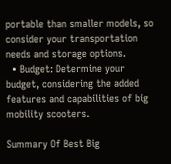portable than smaller models, so consider your transportation needs and storage options.
  • Budget: Determine your budget, considering the added features and capabilities of big mobility scooters.

Summary Of Best Big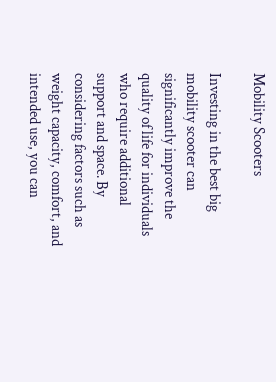Mobility Scooters

Investing in the best big mobility scooter can significantly improve the quality of life for individuals who require additional support and space. By considering factors such as weight capacity, comfort, and intended use, you can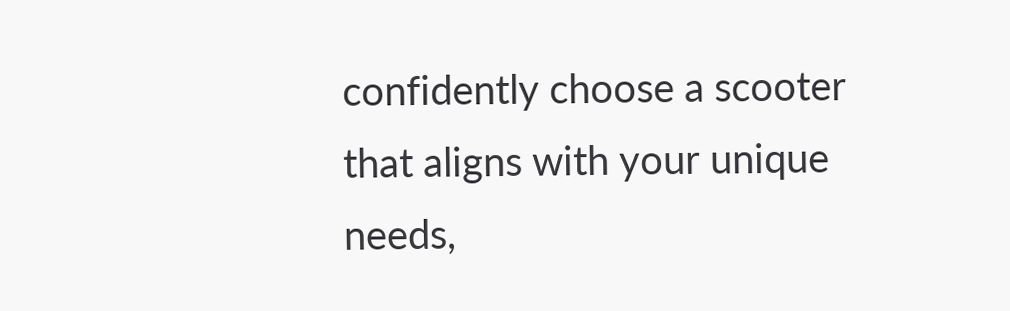confidently choose a scooter that aligns with your unique needs,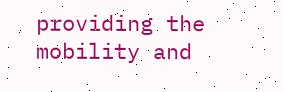providing the mobility and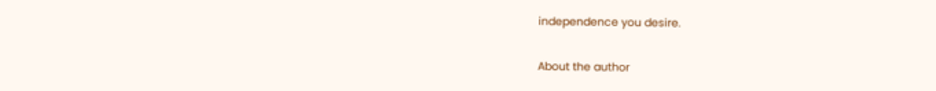independence you desire.

About the author